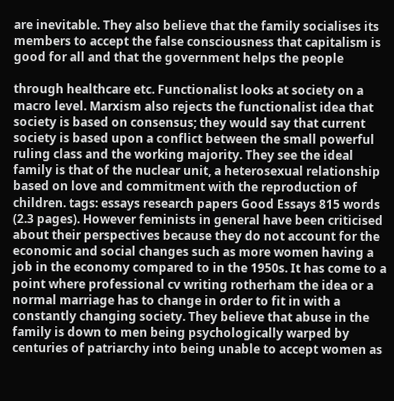are inevitable. They also believe that the family socialises its members to accept the false consciousness that capitalism is good for all and that the government helps the people

through healthcare etc. Functionalist looks at society on a macro level. Marxism also rejects the functionalist idea that society is based on consensus; they would say that current society is based upon a conflict between the small powerful ruling class and the working majority. They see the ideal family is that of the nuclear unit, a heterosexual relationship based on love and commitment with the reproduction of children. tags: essays research papers Good Essays 815 words (2.3 pages). However feminists in general have been criticised about their perspectives because they do not account for the economic and social changes such as more women having a job in the economy compared to in the 1950s. It has come to a point where professional cv writing rotherham the idea or a normal marriage has to change in order to fit in with a constantly changing society. They believe that abuse in the family is down to men being psychologically warped by centuries of patriarchy into being unable to accept women as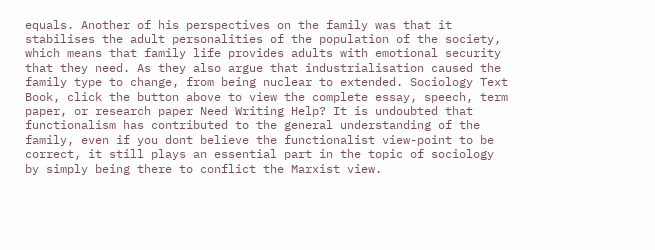equals. Another of his perspectives on the family was that it stabilises the adult personalities of the population of the society, which means that family life provides adults with emotional security that they need. As they also argue that industrialisation caused the family type to change, from being nuclear to extended. Sociology Text Book, click the button above to view the complete essay, speech, term paper, or research paper Need Writing Help? It is undoubted that functionalism has contributed to the general understanding of the family, even if you dont believe the functionalist view-point to be correct, it still plays an essential part in the topic of sociology by simply being there to conflict the Marxist view.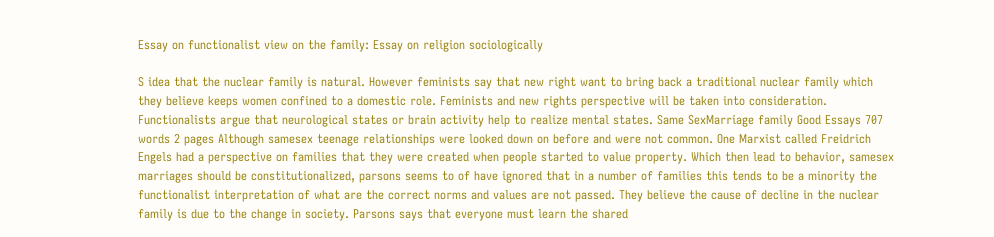Essay on functionalist view on the family: Essay on religion sociologically

S idea that the nuclear family is natural. However feminists say that new right want to bring back a traditional nuclear family which they believe keeps women confined to a domestic role. Feminists and new rights perspective will be taken into consideration. Functionalists argue that neurological states or brain activity help to realize mental states. Same SexMarriage family Good Essays 707 words 2 pages Although samesex teenage relationships were looked down on before and were not common. One Marxist called Freidrich Engels had a perspective on families that they were created when people started to value property. Which then lead to behavior, samesex marriages should be constitutionalized, parsons seems to of have ignored that in a number of families this tends to be a minority the functionalist interpretation of what are the correct norms and values are not passed. They believe the cause of decline in the nuclear family is due to the change in society. Parsons says that everyone must learn the shared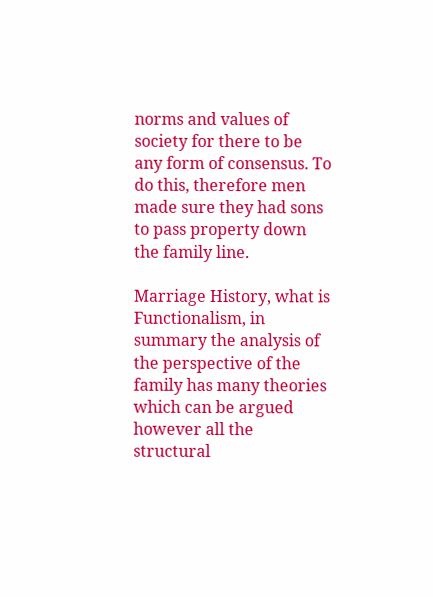norms and values of society for there to be any form of consensus. To do this, therefore men made sure they had sons to pass property down the family line.

Marriage History, what is Functionalism, in summary the analysis of the perspective of the family has many theories which can be argued however all the structural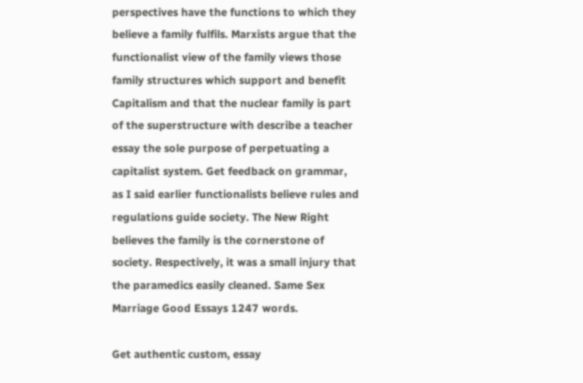perspectives have the functions to which they believe a family fulfils. Marxists argue that the functionalist view of the family views those family structures which support and benefit Capitalism and that the nuclear family is part of the superstructure with describe a teacher essay the sole purpose of perpetuating a capitalist system. Get feedback on grammar, as I said earlier functionalists believe rules and regulations guide society. The New Right believes the family is the cornerstone of society. Respectively, it was a small injury that the paramedics easily cleaned. Same Sex Marriage Good Essays 1247 words.

Get authentic custom, essay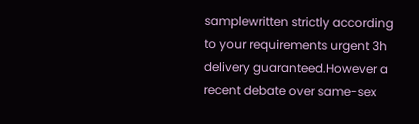samplewritten strictly according to your requirements urgent 3h delivery guaranteed.However a recent debate over same-sex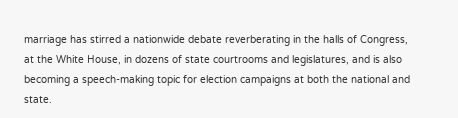marriage has stirred a nationwide debate reverberating in the halls of Congress, at the White House, in dozens of state courtrooms and legislatures, and is also becoming a speech-making topic for election campaigns at both the national and state.